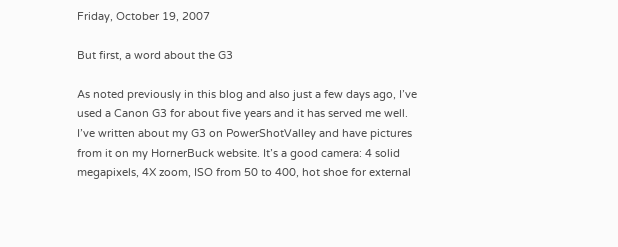Friday, October 19, 2007

But first, a word about the G3

As noted previously in this blog and also just a few days ago, I’ve used a Canon G3 for about five years and it has served me well. I’ve written about my G3 on PowerShotValley and have pictures from it on my HornerBuck website. It’s a good camera: 4 solid megapixels, 4X zoom, ISO from 50 to 400, hot shoe for external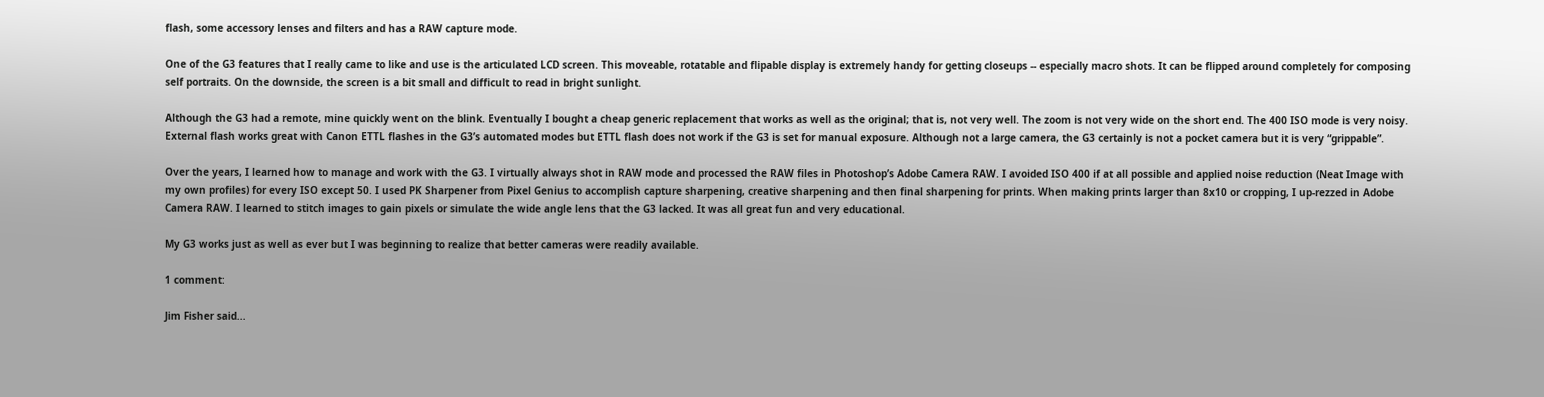flash, some accessory lenses and filters and has a RAW capture mode.

One of the G3 features that I really came to like and use is the articulated LCD screen. This moveable, rotatable and flipable display is extremely handy for getting closeups -- especially macro shots. It can be flipped around completely for composing self portraits. On the downside, the screen is a bit small and difficult to read in bright sunlight.

Although the G3 had a remote, mine quickly went on the blink. Eventually I bought a cheap generic replacement that works as well as the original; that is, not very well. The zoom is not very wide on the short end. The 400 ISO mode is very noisy. External flash works great with Canon ETTL flashes in the G3’s automated modes but ETTL flash does not work if the G3 is set for manual exposure. Although not a large camera, the G3 certainly is not a pocket camera but it is very “grippable”.

Over the years, I learned how to manage and work with the G3. I virtually always shot in RAW mode and processed the RAW files in Photoshop’s Adobe Camera RAW. I avoided ISO 400 if at all possible and applied noise reduction (Neat Image with my own profiles) for every ISO except 50. I used PK Sharpener from Pixel Genius to accomplish capture sharpening, creative sharpening and then final sharpening for prints. When making prints larger than 8x10 or cropping, I up-rezzed in Adobe Camera RAW. I learned to stitch images to gain pixels or simulate the wide angle lens that the G3 lacked. It was all great fun and very educational.

My G3 works just as well as ever but I was beginning to realize that better cameras were readily available.

1 comment:

Jim Fisher said...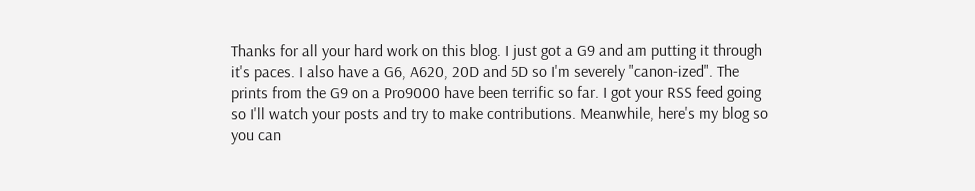Thanks for all your hard work on this blog. I just got a G9 and am putting it through it's paces. I also have a G6, A620, 20D and 5D so I'm severely "canon-ized". The prints from the G9 on a Pro9000 have been terrific so far. I got your RSS feed going so I'll watch your posts and try to make contributions. Meanwhile, here's my blog so you can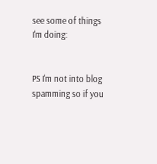see some of things I'm doing:


PS I'm not into blog spamming so if you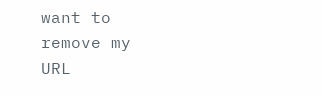want to remove my URL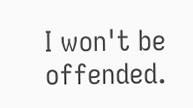I won't be offended.